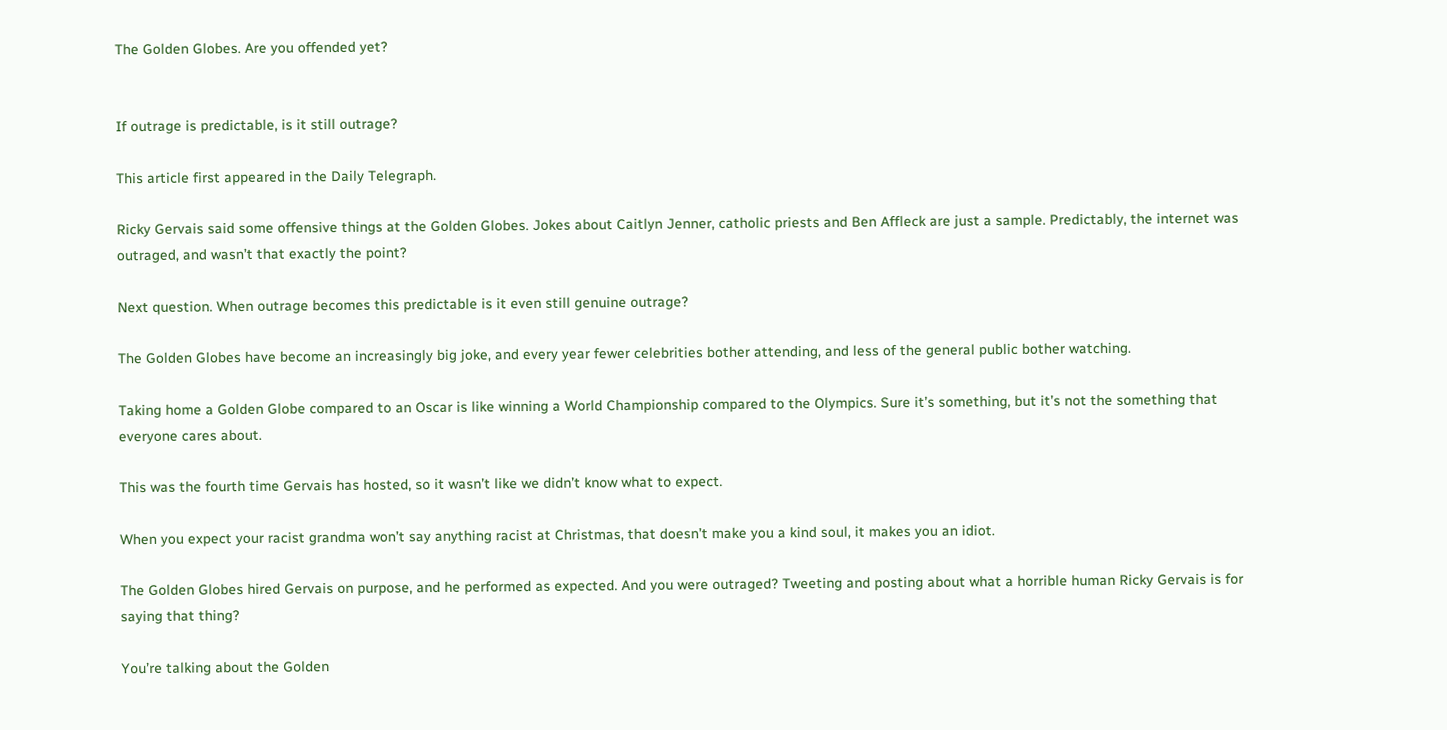The Golden Globes. Are you offended yet?


If outrage is predictable, is it still outrage?

This article first appeared in the Daily Telegraph.

Ricky Gervais said some offensive things at the Golden Globes. Jokes about Caitlyn Jenner, catholic priests and Ben Affleck are just a sample. Predictably, the internet was outraged, and wasn’t that exactly the point?

Next question. When outrage becomes this predictable is it even still genuine outrage?

The Golden Globes have become an increasingly big joke, and every year fewer celebrities bother attending, and less of the general public bother watching.

Taking home a Golden Globe compared to an Oscar is like winning a World Championship compared to the Olympics. Sure it’s something, but it’s not the something that everyone cares about.

This was the fourth time Gervais has hosted, so it wasn’t like we didn’t know what to expect.

When you expect your racist grandma won’t say anything racist at Christmas, that doesn’t make you a kind soul, it makes you an idiot.

The Golden Globes hired Gervais on purpose, and he performed as expected. And you were outraged? Tweeting and posting about what a horrible human Ricky Gervais is for saying that thing?

You’re talking about the Golden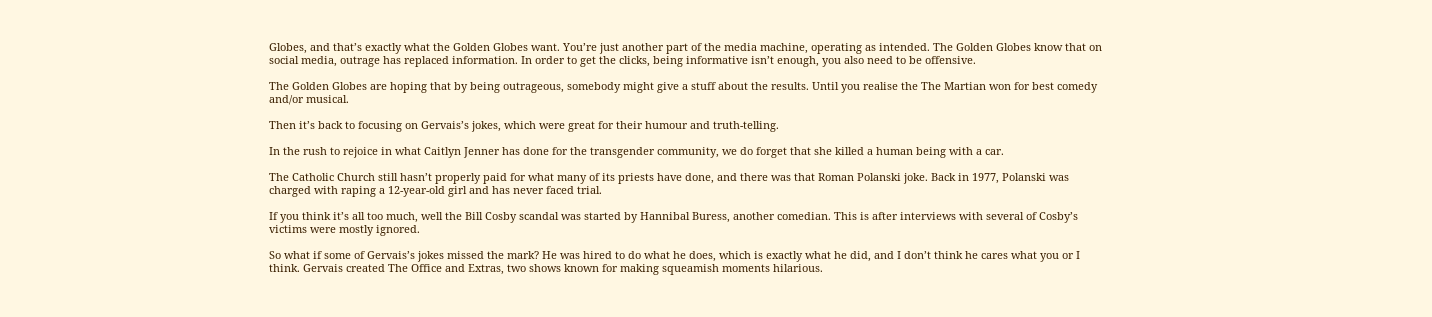Globes, and that’s exactly what the Golden Globes want. You’re just another part of the media machine, operating as intended. The Golden Globes know that on social media, outrage has replaced information. In order to get the clicks, being informative isn’t enough, you also need to be offensive.

The Golden Globes are hoping that by being outrageous, somebody might give a stuff about the results. Until you realise the The Martian won for best comedy and/or musical.

Then it’s back to focusing on Gervais’s jokes, which were great for their humour and truth-telling.

In the rush to rejoice in what Caitlyn Jenner has done for the transgender community, we do forget that she killed a human being with a car.

The Catholic Church still hasn’t properly paid for what many of its priests have done, and there was that Roman Polanski joke. Back in 1977, Polanski was charged with raping a 12-year-old girl and has never faced trial.

If you think it’s all too much, well the Bill Cosby scandal was started by Hannibal Buress, another comedian. This is after interviews with several of Cosby’s victims were mostly ignored.

So what if some of Gervais’s jokes missed the mark? He was hired to do what he does, which is exactly what he did, and I don’t think he cares what you or I think. Gervais created The Office and Extras, two shows known for making squeamish moments hilarious.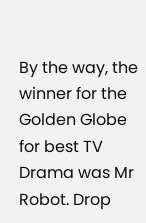By the way, the winner for the Golden Globe for best TV Drama was Mr Robot. Drop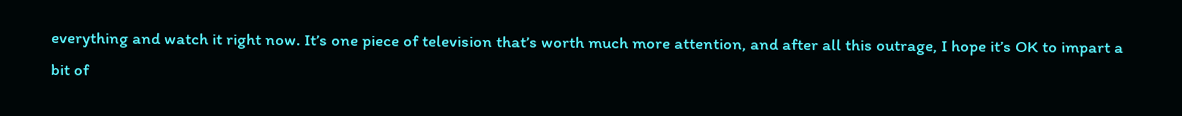everything and watch it right now. It’s one piece of television that’s worth much more attention, and after all this outrage, I hope it’s OK to impart a bit of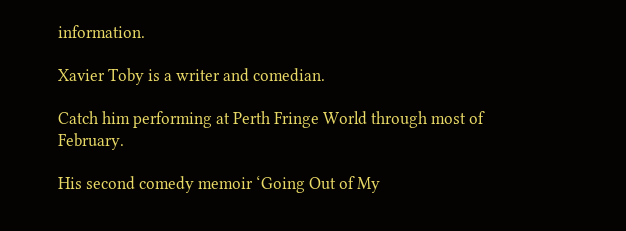information.

Xavier Toby is a writer and comedian.

Catch him performing at Perth Fringe World through most of February.

His second comedy memoir ‘Going Out of My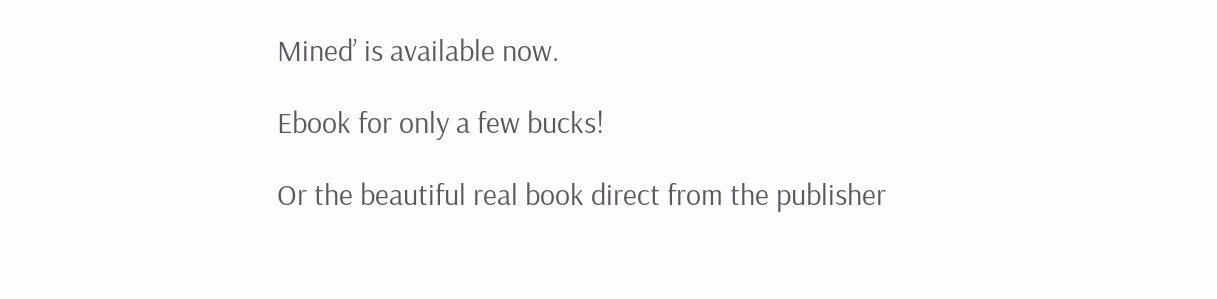Mined’ is available now.

Ebook for only a few bucks!

Or the beautiful real book direct from the publisher